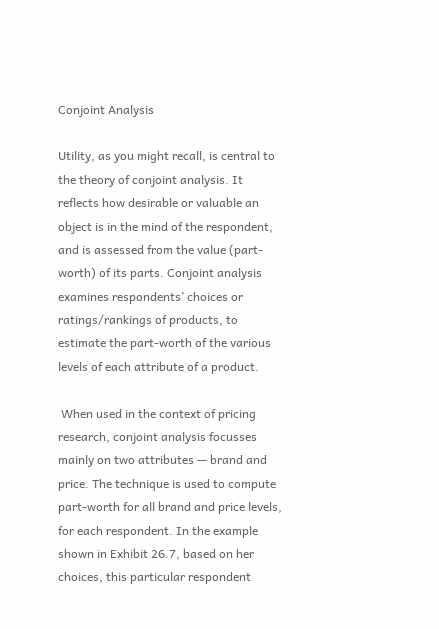Conjoint Analysis

Utility, as you might recall, is central to the theory of conjoint analysis. It reflects how desirable or valuable an object is in the mind of the respondent, and is assessed from the value (part-worth) of its parts. Conjoint analysis examines respondents’ choices or ratings/rankings of products, to estimate the part-worth of the various levels of each attribute of a product.

 When used in the context of pricing research, conjoint analysis focusses mainly on two attributes — brand and price. The technique is used to compute part-worth for all brand and price levels, for each respondent. In the example shown in Exhibit 26.7, based on her choices, this particular respondent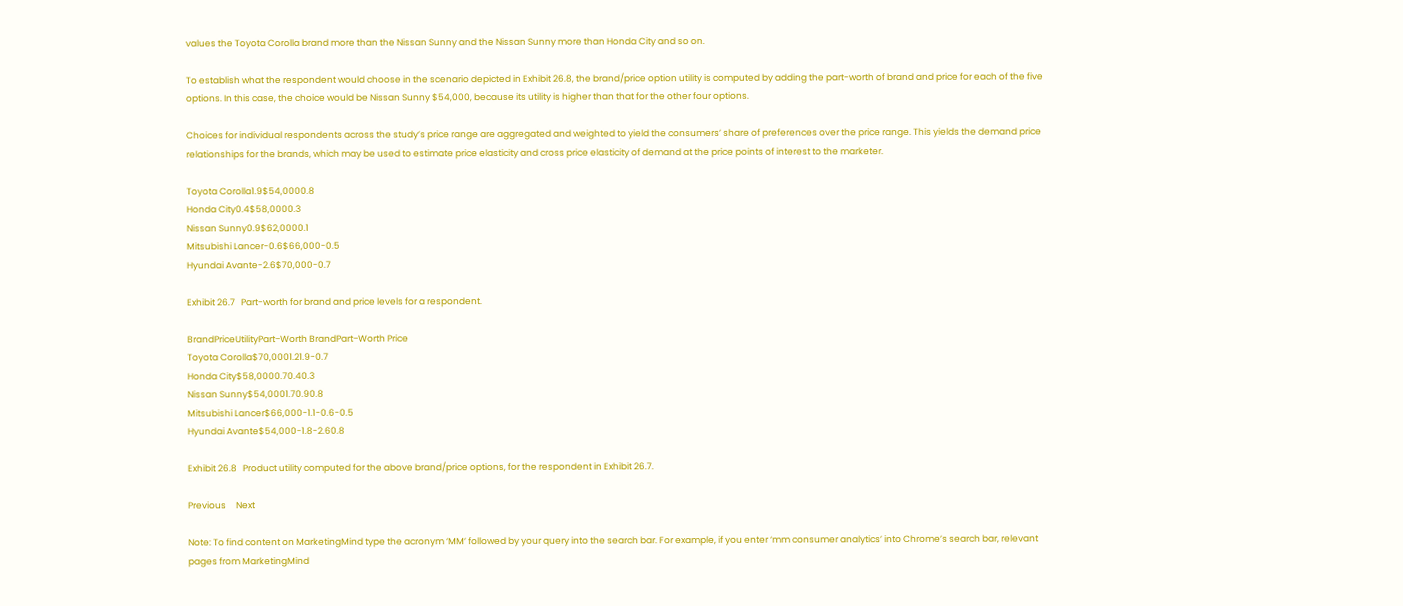values the Toyota Corolla brand more than the Nissan Sunny and the Nissan Sunny more than Honda City and so on.

To establish what the respondent would choose in the scenario depicted in Exhibit 26.8, the brand/price option utility is computed by adding the part-worth of brand and price for each of the five options. In this case, the choice would be Nissan Sunny $54,000, because its utility is higher than that for the other four options.

Choices for individual respondents across the study’s price range are aggregated and weighted to yield the consumers’ share of preferences over the price range. This yields the demand price relationships for the brands, which may be used to estimate price elasticity and cross price elasticity of demand at the price points of interest to the marketer.

Toyota Corolla1.9$54,0000.8
Honda City0.4$58,0000.3
Nissan Sunny0.9$62,0000.1
Mitsubishi Lancer-0.6$66,000-0.5
Hyundai Avante-2.6$70,000-0.7

Exhibit 26.7   Part-worth for brand and price levels for a respondent.

BrandPriceUtilityPart−Worth BrandPart−Worth Price
Toyota Corolla$70,0001.21.9-0.7
Honda City$58,0000.70.40.3
Nissan Sunny$54,0001.70.90.8
Mitsubishi Lancer$66,000-1.1-0.6-0.5
Hyundai Avante$54,000-1.8-2.60.8

Exhibit 26.8   Product utility computed for the above brand/price options, for the respondent in Exhibit 26.7.

Previous     Next

Note: To find content on MarketingMind type the acronym ‘MM’ followed by your query into the search bar. For example, if you enter ‘mm consumer analytics’ into Chrome’s search bar, relevant pages from MarketingMind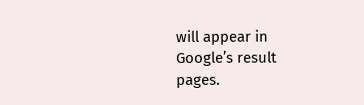will appear in Google’s result pages.